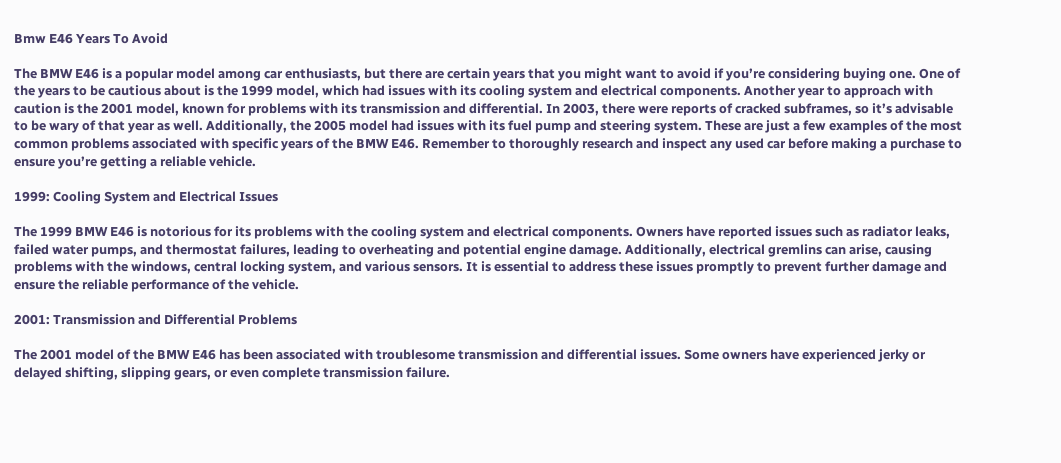Bmw E46 Years To Avoid

The BMW E46 is a popular model among car enthusiasts, but there are certain years that you might want to avoid if you’re considering buying one. One of the years to be cautious about is the 1999 model, which had issues with its cooling system and electrical components. Another year to approach with caution is the 2001 model, known for problems with its transmission and differential. In 2003, there were reports of cracked subframes, so it’s advisable to be wary of that year as well. Additionally, the 2005 model had issues with its fuel pump and steering system. These are just a few examples of the most common problems associated with specific years of the BMW E46. Remember to thoroughly research and inspect any used car before making a purchase to ensure you’re getting a reliable vehicle.

1999: Cooling System and Electrical Issues

The 1999 BMW E46 is notorious for its problems with the cooling system and electrical components. Owners have reported issues such as radiator leaks, failed water pumps, and thermostat failures, leading to overheating and potential engine damage. Additionally, electrical gremlins can arise, causing problems with the windows, central locking system, and various sensors. It is essential to address these issues promptly to prevent further damage and ensure the reliable performance of the vehicle.

2001: Transmission and Differential Problems

The 2001 model of the BMW E46 has been associated with troublesome transmission and differential issues. Some owners have experienced jerky or delayed shifting, slipping gears, or even complete transmission failure.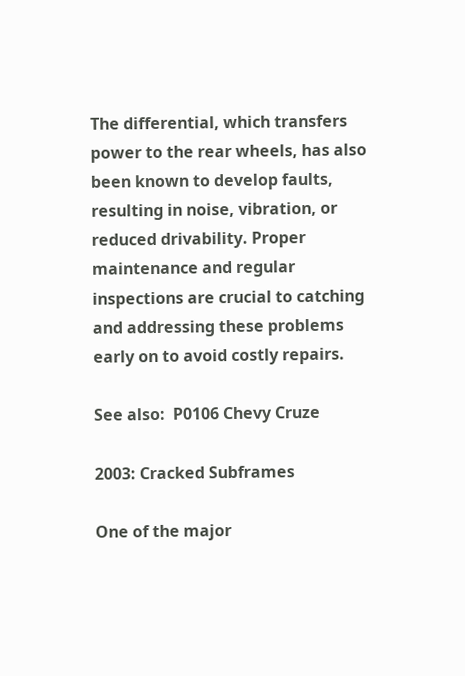The differential, which transfers power to the rear wheels, has also been known to develop faults, resulting in noise, vibration, or reduced drivability. Proper maintenance and regular inspections are crucial to catching and addressing these problems early on to avoid costly repairs.

See also:  P0106 Chevy Cruze

2003: Cracked Subframes

One of the major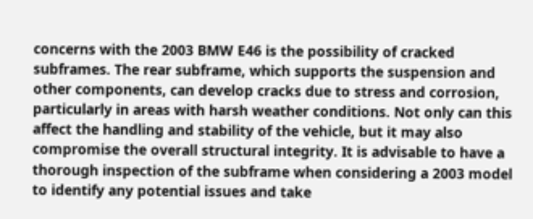concerns with the 2003 BMW E46 is the possibility of cracked subframes. The rear subframe, which supports the suspension and other components, can develop cracks due to stress and corrosion, particularly in areas with harsh weather conditions. Not only can this affect the handling and stability of the vehicle, but it may also compromise the overall structural integrity. It is advisable to have a thorough inspection of the subframe when considering a 2003 model to identify any potential issues and take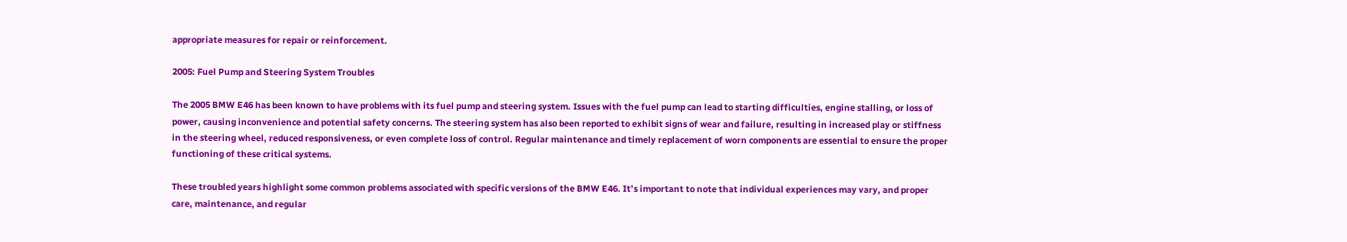appropriate measures for repair or reinforcement.

2005: Fuel Pump and Steering System Troubles

The 2005 BMW E46 has been known to have problems with its fuel pump and steering system. Issues with the fuel pump can lead to starting difficulties, engine stalling, or loss of power, causing inconvenience and potential safety concerns. The steering system has also been reported to exhibit signs of wear and failure, resulting in increased play or stiffness in the steering wheel, reduced responsiveness, or even complete loss of control. Regular maintenance and timely replacement of worn components are essential to ensure the proper functioning of these critical systems.

These troubled years highlight some common problems associated with specific versions of the BMW E46. It’s important to note that individual experiences may vary, and proper care, maintenance, and regular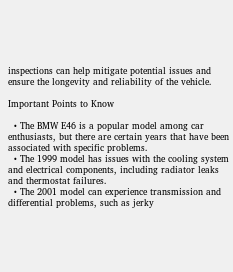inspections can help mitigate potential issues and ensure the longevity and reliability of the vehicle.

Important Points to Know

  • The BMW E46 is a popular model among car enthusiasts, but there are certain years that have been associated with specific problems.
  • The 1999 model has issues with the cooling system and electrical components, including radiator leaks and thermostat failures.
  • The 2001 model can experience transmission and differential problems, such as jerky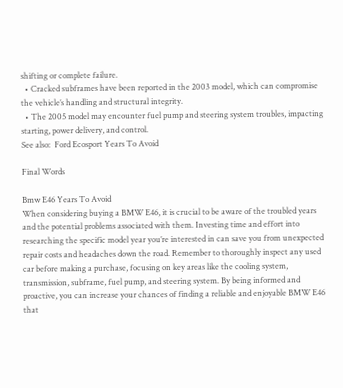shifting or complete failure.
  • Cracked subframes have been reported in the 2003 model, which can compromise the vehicle’s handling and structural integrity.
  • The 2005 model may encounter fuel pump and steering system troubles, impacting starting, power delivery, and control.
See also:  Ford Ecosport Years To Avoid

Final Words

Bmw E46 Years To Avoid
When considering buying a BMW E46, it is crucial to be aware of the troubled years and the potential problems associated with them. Investing time and effort into researching the specific model year you’re interested in can save you from unexpected repair costs and headaches down the road. Remember to thoroughly inspect any used car before making a purchase, focusing on key areas like the cooling system, transmission, subframe, fuel pump, and steering system. By being informed and proactive, you can increase your chances of finding a reliable and enjoyable BMW E46 that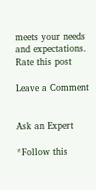meets your needs and expectations.
Rate this post

Leave a Comment


Ask an Expert

*Follow this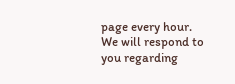page every hour. We will respond to you regarding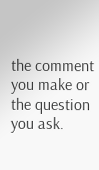the comment you make or the question you ask.